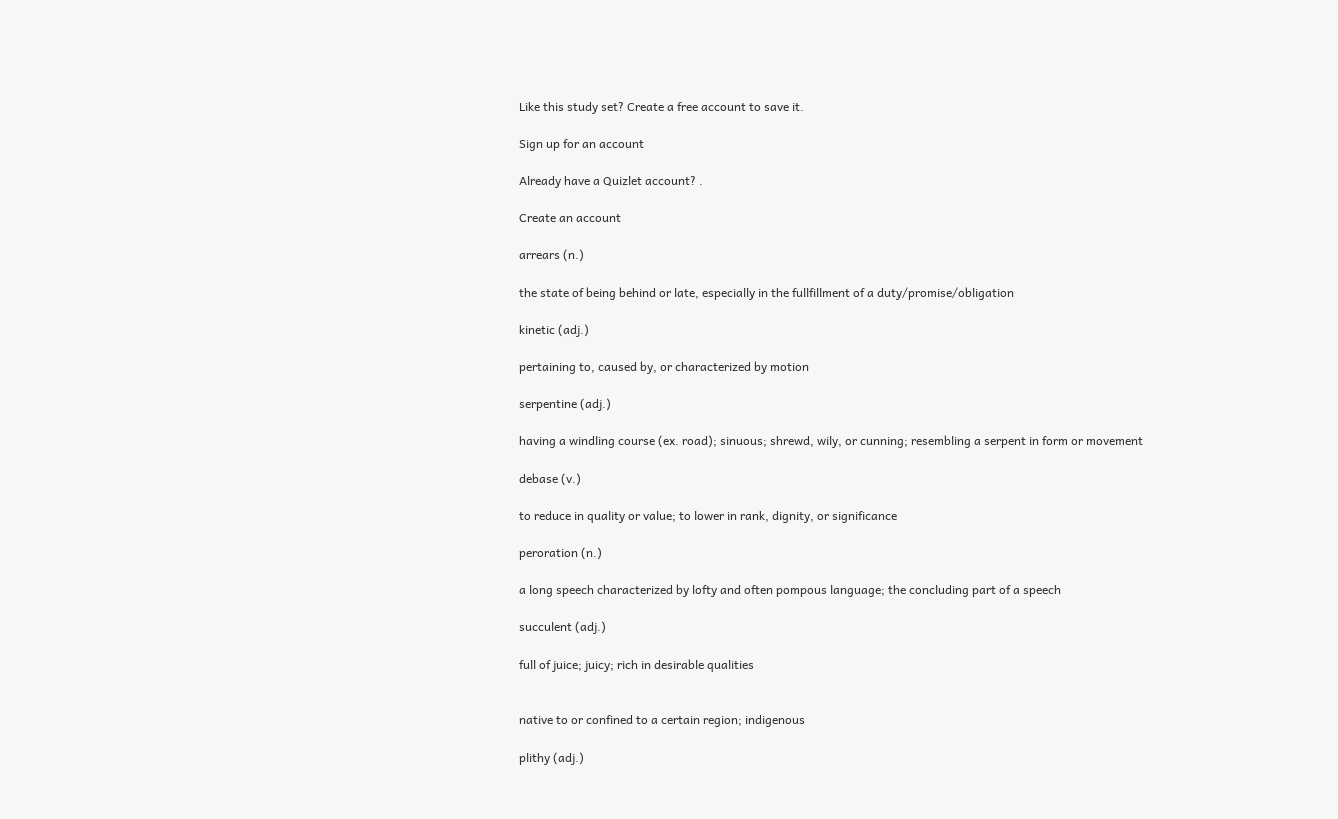Like this study set? Create a free account to save it.

Sign up for an account

Already have a Quizlet account? .

Create an account

arrears (n.)

the state of being behind or late, especially in the fullfillment of a duty/promise/obligation

kinetic (adj.)

pertaining to, caused by, or characterized by motion

serpentine (adj.)

having a windling course (ex. road); sinuous; shrewd, wily, or cunning; resembling a serpent in form or movement

debase (v.)

to reduce in quality or value; to lower in rank, dignity, or significance

peroration (n.)

a long speech characterized by lofty and often pompous language; the concluding part of a speech

succulent (adj.)

full of juice; juicy; rich in desirable qualities


native to or confined to a certain region; indigenous

plithy (adj.)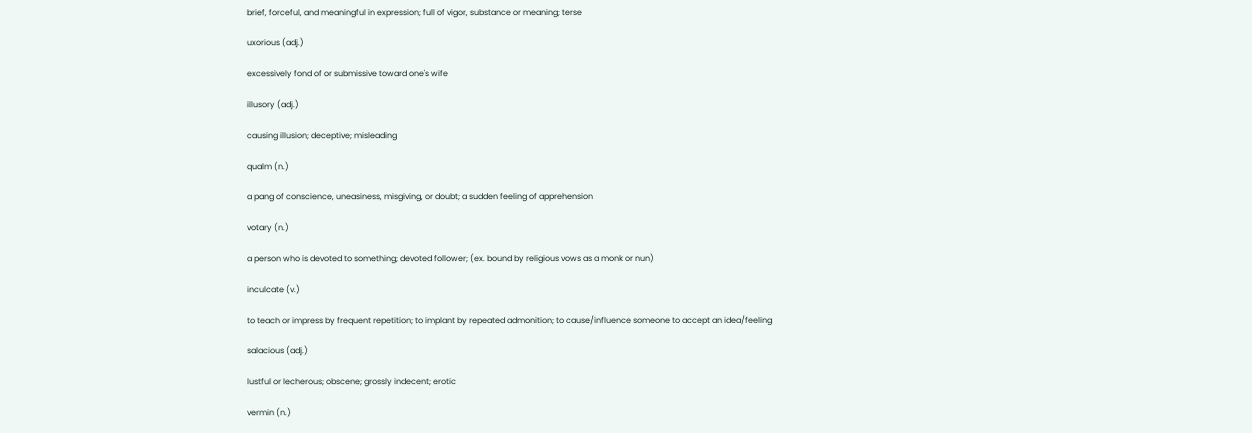brief, forceful, and meaningful in expression; full of vigor, substance or meaning; terse

uxorious (adj.)

excessively fond of or submissive toward one's wife

illusory (adj.)

causing illusion; deceptive; misleading

qualm (n.)

a pang of conscience, uneasiness, misgiving, or doubt; a sudden feeling of apprehension

votary (n.)

a person who is devoted to something; devoted follower; (ex. bound by religious vows as a monk or nun)

inculcate (v.)

to teach or impress by frequent repetition; to implant by repeated admonition; to cause/influence someone to accept an idea/feeling

salacious (adj.)

lustful or lecherous; obscene; grossly indecent; erotic

vermin (n.)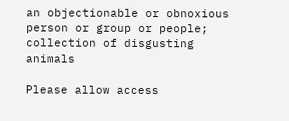an objectionable or obnoxious person or group or people; collection of disgusting animals

Please allow access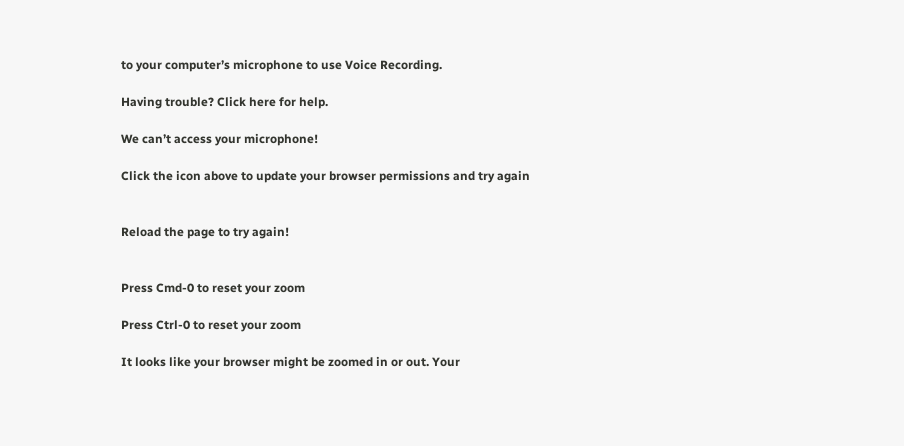to your computer’s microphone to use Voice Recording.

Having trouble? Click here for help.

We can’t access your microphone!

Click the icon above to update your browser permissions and try again


Reload the page to try again!


Press Cmd-0 to reset your zoom

Press Ctrl-0 to reset your zoom

It looks like your browser might be zoomed in or out. Your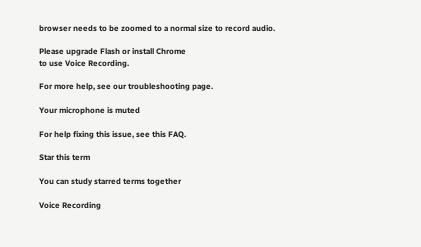browser needs to be zoomed to a normal size to record audio.

Please upgrade Flash or install Chrome
to use Voice Recording.

For more help, see our troubleshooting page.

Your microphone is muted

For help fixing this issue, see this FAQ.

Star this term

You can study starred terms together

Voice Recording